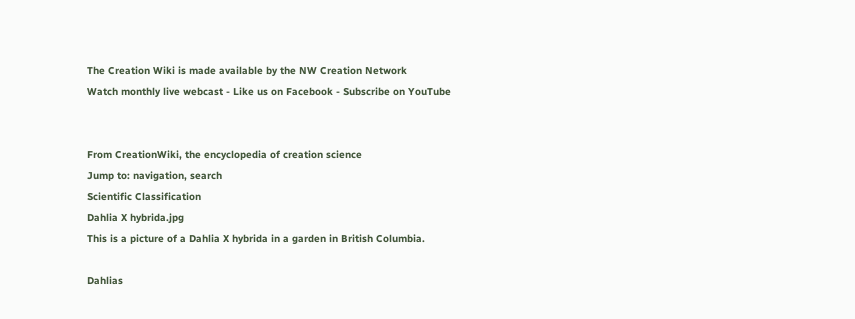The Creation Wiki is made available by the NW Creation Network
Watch monthly live webcast - Like us on Facebook - Subscribe on YouTube


From CreationWiki, the encyclopedia of creation science
Jump to: navigation, search
Scientific Classification
Dahlia X hybrida.jpg
This is a picture of a Dahlia X hybrida in a garden in British Columbia.

Dahlias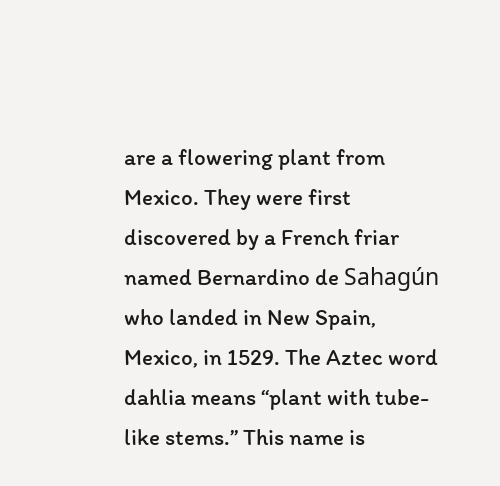are a flowering plant from Mexico. They were first discovered by a French friar named Bernardino de Sahagún who landed in New Spain, Mexico, in 1529. The Aztec word dahlia means “plant with tube-like stems.” This name is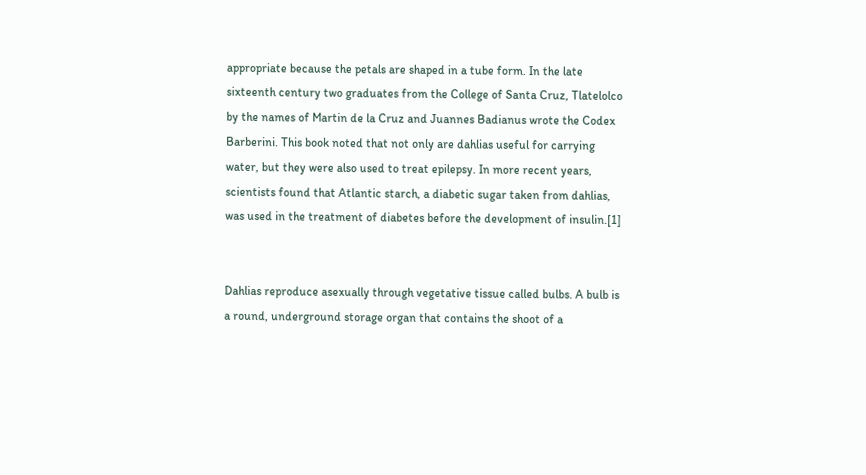appropriate because the petals are shaped in a tube form. In the late sixteenth century two graduates from the College of Santa Cruz, Tlatelolco by the names of Martin de la Cruz and Juannes Badianus wrote the Codex Barberini. This book noted that not only are dahlias useful for carrying water, but they were also used to treat epilepsy. In more recent years, scientists found that Atlantic starch, a diabetic sugar taken from dahlias, was used in the treatment of diabetes before the development of insulin.[1]


Dahlias reproduce asexually through vegetative tissue called bulbs. A bulb is a round, underground storage organ that contains the shoot of a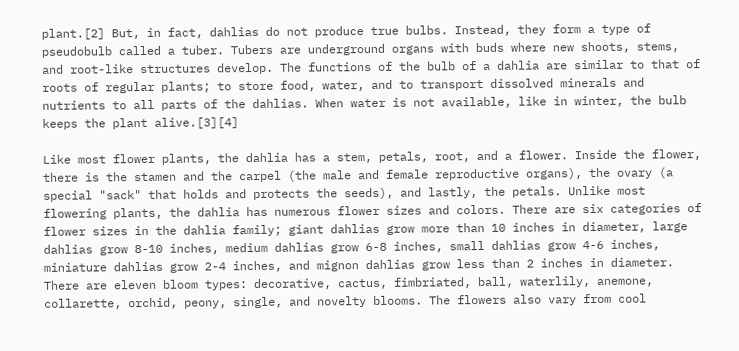plant.[2] But, in fact, dahlias do not produce true bulbs. Instead, they form a type of pseudobulb called a tuber. Tubers are underground organs with buds where new shoots, stems, and root-like structures develop. The functions of the bulb of a dahlia are similar to that of roots of regular plants; to store food, water, and to transport dissolved minerals and nutrients to all parts of the dahlias. When water is not available, like in winter, the bulb keeps the plant alive.[3][4]

Like most flower plants, the dahlia has a stem, petals, root, and a flower. Inside the flower, there is the stamen and the carpel (the male and female reproductive organs), the ovary (a special "sack" that holds and protects the seeds), and lastly, the petals. Unlike most flowering plants, the dahlia has numerous flower sizes and colors. There are six categories of flower sizes in the dahlia family; giant dahlias grow more than 10 inches in diameter, large dahlias grow 8-10 inches, medium dahlias grow 6-8 inches, small dahlias grow 4-6 inches, miniature dahlias grow 2-4 inches, and mignon dahlias grow less than 2 inches in diameter. There are eleven bloom types: decorative, cactus, fimbriated, ball, waterlily, anemone, collarette, orchid, peony, single, and novelty blooms. The flowers also vary from cool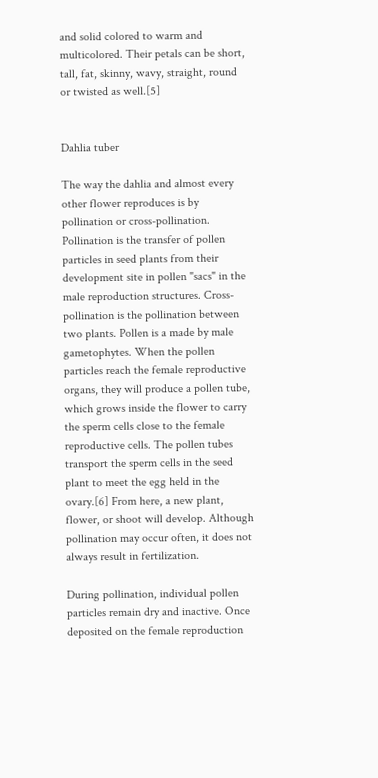and solid colored to warm and multicolored. Their petals can be short, tall, fat, skinny, wavy, straight, round or twisted as well.[5]


Dahlia tuber

The way the dahlia and almost every other flower reproduces is by pollination or cross-pollination. Pollination is the transfer of pollen particles in seed plants from their development site in pollen "sacs" in the male reproduction structures. Cross-pollination is the pollination between two plants. Pollen is a made by male gametophytes. When the pollen particles reach the female reproductive organs, they will produce a pollen tube, which grows inside the flower to carry the sperm cells close to the female reproductive cells. The pollen tubes transport the sperm cells in the seed plant to meet the egg held in the ovary.[6] From here, a new plant, flower, or shoot will develop. Although pollination may occur often, it does not always result in fertilization.

During pollination, individual pollen particles remain dry and inactive. Once deposited on the female reproduction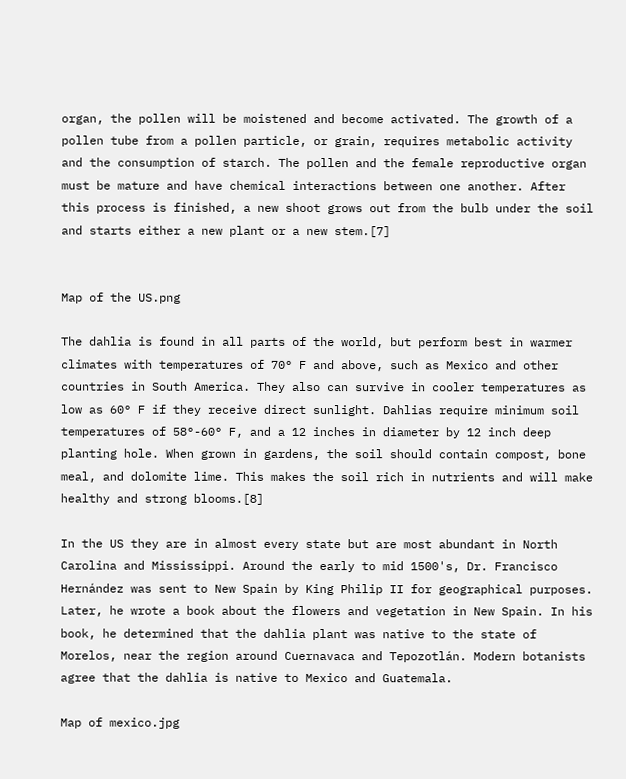organ, the pollen will be moistened and become activated. The growth of a pollen tube from a pollen particle, or grain, requires metabolic activity and the consumption of starch. The pollen and the female reproductive organ must be mature and have chemical interactions between one another. After this process is finished, a new shoot grows out from the bulb under the soil and starts either a new plant or a new stem.[7]


Map of the US.png

The dahlia is found in all parts of the world, but perform best in warmer climates with temperatures of 70° F and above, such as Mexico and other countries in South America. They also can survive in cooler temperatures as low as 60° F if they receive direct sunlight. Dahlias require minimum soil temperatures of 58°-60° F, and a 12 inches in diameter by 12 inch deep planting hole. When grown in gardens, the soil should contain compost, bone meal, and dolomite lime. This makes the soil rich in nutrients and will make healthy and strong blooms.[8]

In the US they are in almost every state but are most abundant in North Carolina and Mississippi. Around the early to mid 1500's, Dr. Francisco Hernández was sent to New Spain by King Philip II for geographical purposes. Later, he wrote a book about the flowers and vegetation in New Spain. In his book, he determined that the dahlia plant was native to the state of Morelos, near the region around Cuernavaca and Tepozotlán. Modern botanists agree that the dahlia is native to Mexico and Guatemala.

Map of mexico.jpg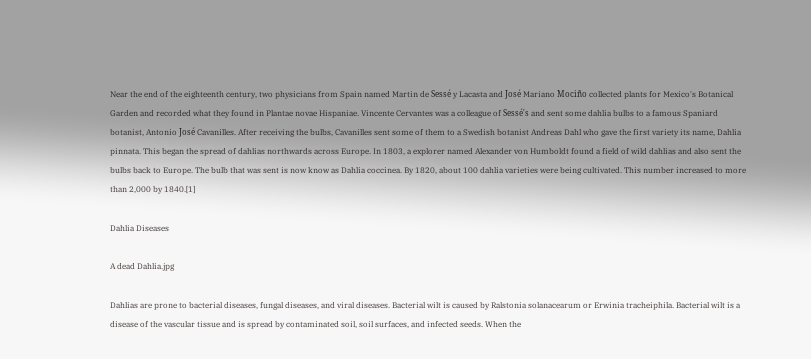Near the end of the eighteenth century, two physicians from Spain named Martin de Sessé y Lacasta and José Mariano Mociño collected plants for Mexico's Botanical Garden and recorded what they found in Plantae novae Hispaniae. Vincente Cervantes was a colleague of Sessé's and sent some dahlia bulbs to a famous Spaniard botanist, Antonio José Cavanilles. After receiving the bulbs, Cavanilles sent some of them to a Swedish botanist Andreas Dahl who gave the first variety its name, Dahlia pinnata. This began the spread of dahlias northwards across Europe. In 1803, a explorer named Alexander von Humboldt found a field of wild dahlias and also sent the bulbs back to Europe. The bulb that was sent is now know as Dahlia coccinea. By 1820, about 100 dahlia varieties were being cultivated. This number increased to more than 2,000 by 1840.[1]

Dahlia Diseases

A dead Dahlia.jpg

Dahlias are prone to bacterial diseases, fungal diseases, and viral diseases. Bacterial wilt is caused by Ralstonia solanacearum or Erwinia tracheiphila. Bacterial wilt is a disease of the vascular tissue and is spread by contaminated soil, soil surfaces, and infected seeds. When the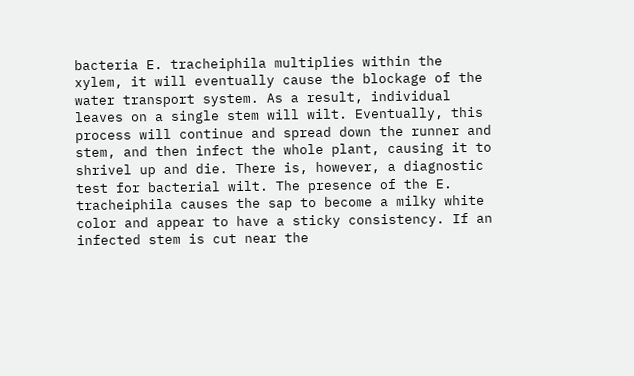bacteria E. tracheiphila multiplies within the xylem, it will eventually cause the blockage of the water transport system. As a result, individual leaves on a single stem will wilt. Eventually, this process will continue and spread down the runner and stem, and then infect the whole plant, causing it to shrivel up and die. There is, however, a diagnostic test for bacterial wilt. The presence of the E. tracheiphila causes the sap to become a milky white color and appear to have a sticky consistency. If an infected stem is cut near the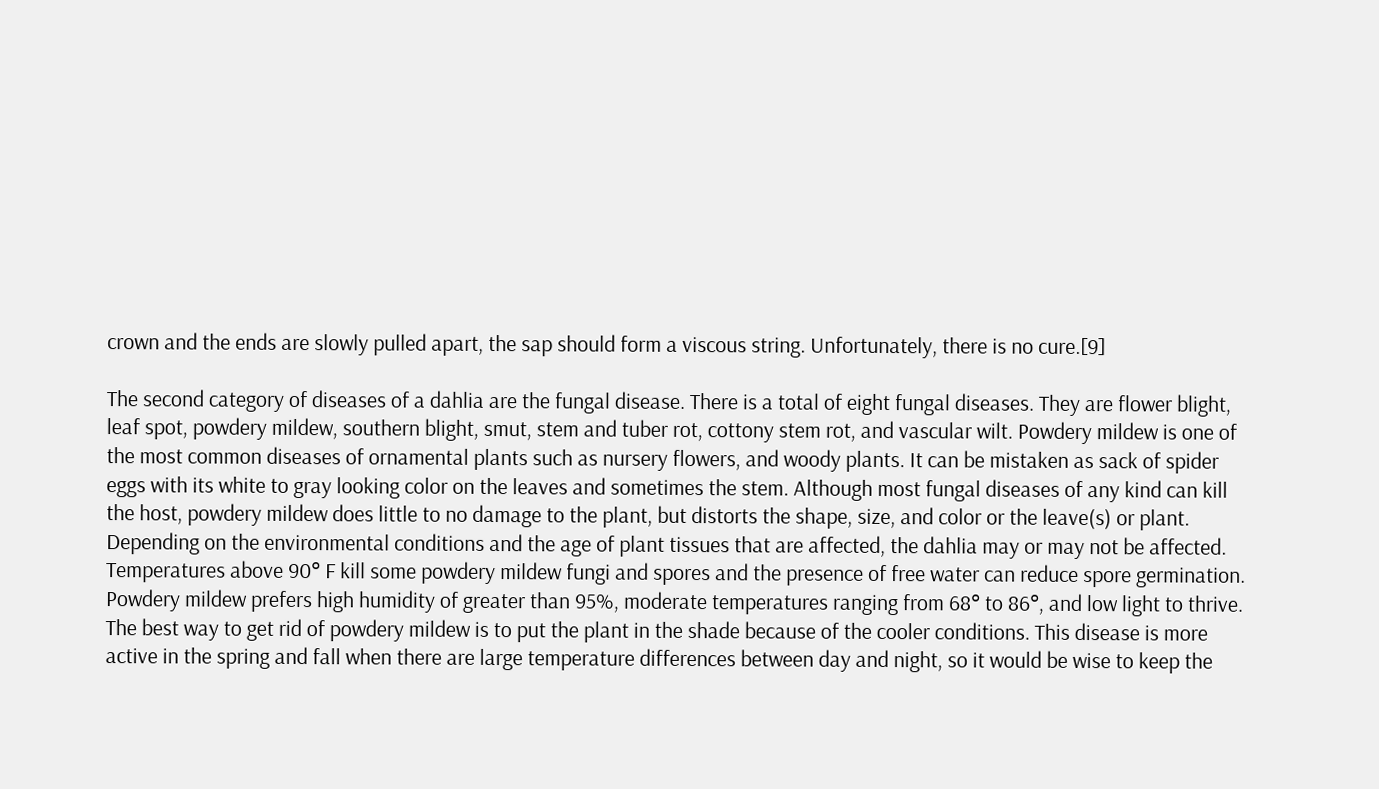crown and the ends are slowly pulled apart, the sap should form a viscous string. Unfortunately, there is no cure.[9]

The second category of diseases of a dahlia are the fungal disease. There is a total of eight fungal diseases. They are flower blight, leaf spot, powdery mildew, southern blight, smut, stem and tuber rot, cottony stem rot, and vascular wilt. Powdery mildew is one of the most common diseases of ornamental plants such as nursery flowers, and woody plants. It can be mistaken as sack of spider eggs with its white to gray looking color on the leaves and sometimes the stem. Although most fungal diseases of any kind can kill the host, powdery mildew does little to no damage to the plant, but distorts the shape, size, and color or the leave(s) or plant. Depending on the environmental conditions and the age of plant tissues that are affected, the dahlia may or may not be affected. Temperatures above 90° F kill some powdery mildew fungi and spores and the presence of free water can reduce spore germination. Powdery mildew prefers high humidity of greater than 95%, moderate temperatures ranging from 68° to 86°, and low light to thrive. The best way to get rid of powdery mildew is to put the plant in the shade because of the cooler conditions. This disease is more active in the spring and fall when there are large temperature differences between day and night, so it would be wise to keep the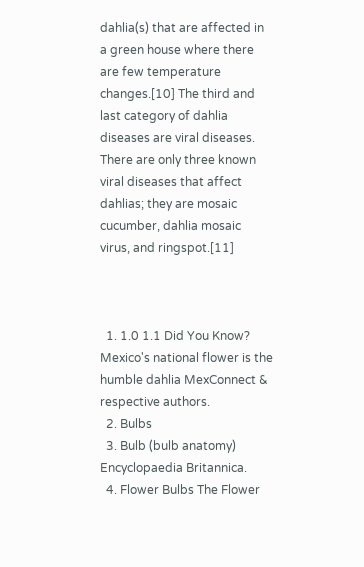dahlia(s) that are affected in a green house where there are few temperature changes.[10] The third and last category of dahlia diseases are viral diseases. There are only three known viral diseases that affect dahlias; they are mosaic cucumber, dahlia mosaic virus, and ringspot.[11]



  1. 1.0 1.1 Did You Know? Mexico's national flower is the humble dahlia MexConnect & respective authors.
  2. Bulbs
  3. Bulb (bulb anatomy) Encyclopaedia Britannica.
  4. Flower Bulbs The Flower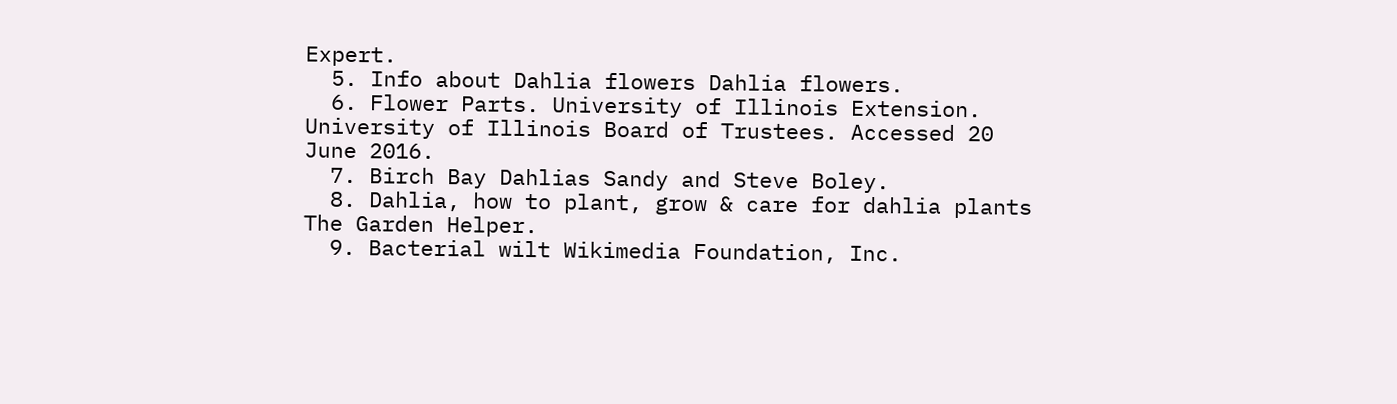Expert.
  5. Info about Dahlia flowers Dahlia flowers.
  6. Flower Parts. University of Illinois Extension. University of Illinois Board of Trustees. Accessed 20 June 2016.
  7. Birch Bay Dahlias Sandy and Steve Boley.
  8. Dahlia, how to plant, grow & care for dahlia plants The Garden Helper.
  9. Bacterial wilt Wikimedia Foundation, Inc.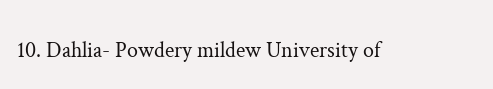10. Dahlia- Powdery mildew University of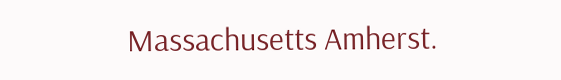Massachusetts Amherst.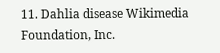11. Dahlia disease Wikimedia Foundation, Inc.